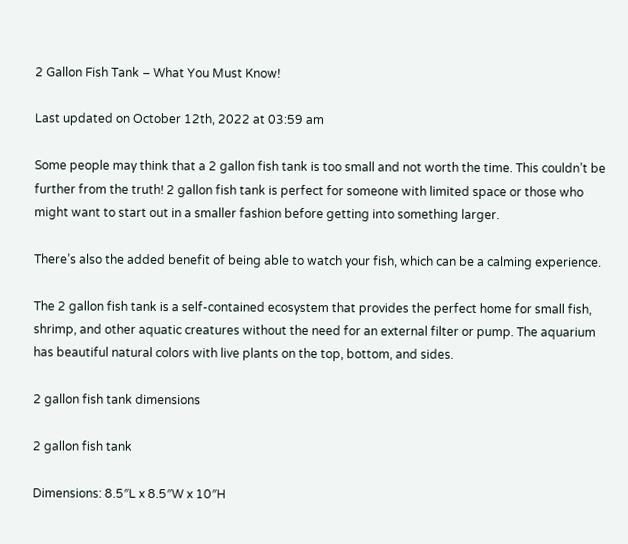2 Gallon Fish Tank – What You Must Know!

Last updated on October 12th, 2022 at 03:59 am

Some people may think that a 2 gallon fish tank is too small and not worth the time. This couldn’t be further from the truth! 2 gallon fish tank is perfect for someone with limited space or those who might want to start out in a smaller fashion before getting into something larger.

There’s also the added benefit of being able to watch your fish, which can be a calming experience.

The 2 gallon fish tank is a self-contained ecosystem that provides the perfect home for small fish, shrimp, and other aquatic creatures without the need for an external filter or pump. The aquarium has beautiful natural colors with live plants on the top, bottom, and sides.

2 gallon fish tank dimensions

2 gallon fish tank

Dimensions: 8.5″L x 8.5″W x 10″H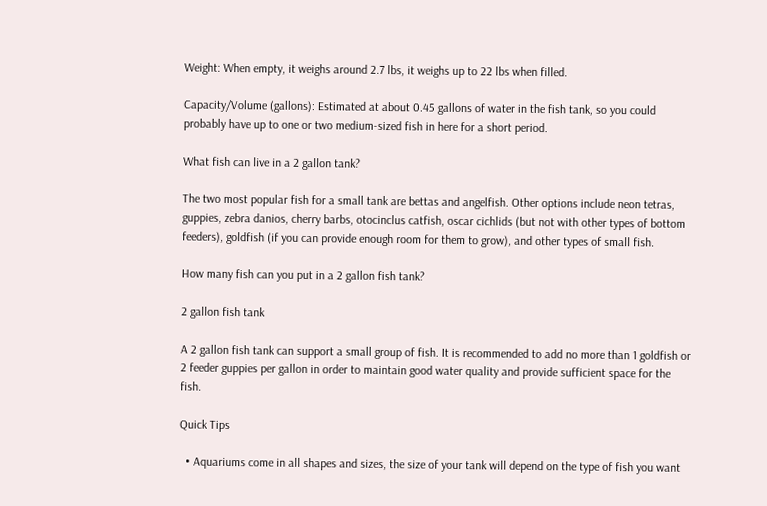Weight: When empty, it weighs around 2.7 lbs, it weighs up to 22 lbs when filled.

Capacity/Volume (gallons): Estimated at about 0.45 gallons of water in the fish tank, so you could probably have up to one or two medium-sized fish in here for a short period.

What fish can live in a 2 gallon tank?

The two most popular fish for a small tank are bettas and angelfish. Other options include neon tetras, guppies, zebra danios, cherry barbs, otocinclus catfish, oscar cichlids (but not with other types of bottom feeders), goldfish (if you can provide enough room for them to grow), and other types of small fish.

How many fish can you put in a 2 gallon fish tank?

2 gallon fish tank

A 2 gallon fish tank can support a small group of fish. It is recommended to add no more than 1 goldfish or 2 feeder guppies per gallon in order to maintain good water quality and provide sufficient space for the fish.

Quick Tips

  • Aquariums come in all shapes and sizes, the size of your tank will depend on the type of fish you want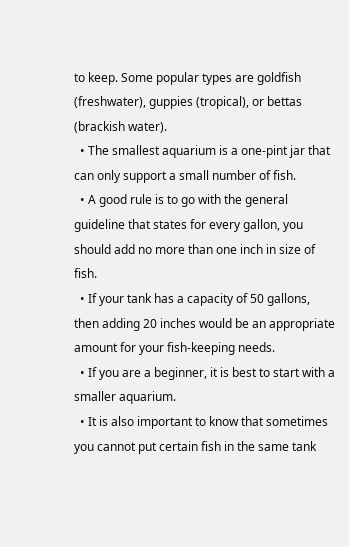to keep. Some popular types are goldfish (freshwater), guppies (tropical), or bettas (brackish water).
  • The smallest aquarium is a one-pint jar that can only support a small number of fish.
  • A good rule is to go with the general guideline that states for every gallon, you should add no more than one inch in size of fish.
  • If your tank has a capacity of 50 gallons, then adding 20 inches would be an appropriate amount for your fish-keeping needs.
  • If you are a beginner, it is best to start with a smaller aquarium.
  • It is also important to know that sometimes you cannot put certain fish in the same tank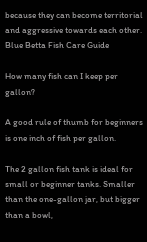because they can become territorial and aggressive towards each other.
Blue Betta Fish Care Guide

How many fish can I keep per gallon?

A good rule of thumb for beginners is one inch of fish per gallon.

The 2 gallon fish tank is ideal for small or beginner tanks. Smaller than the one-gallon jar, but bigger than a bowl,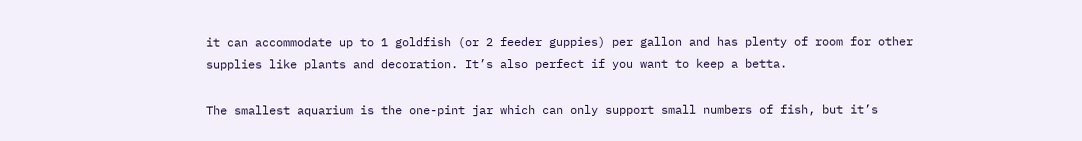it can accommodate up to 1 goldfish (or 2 feeder guppies) per gallon and has plenty of room for other supplies like plants and decoration. It’s also perfect if you want to keep a betta.

The smallest aquarium is the one-pint jar which can only support small numbers of fish, but it’s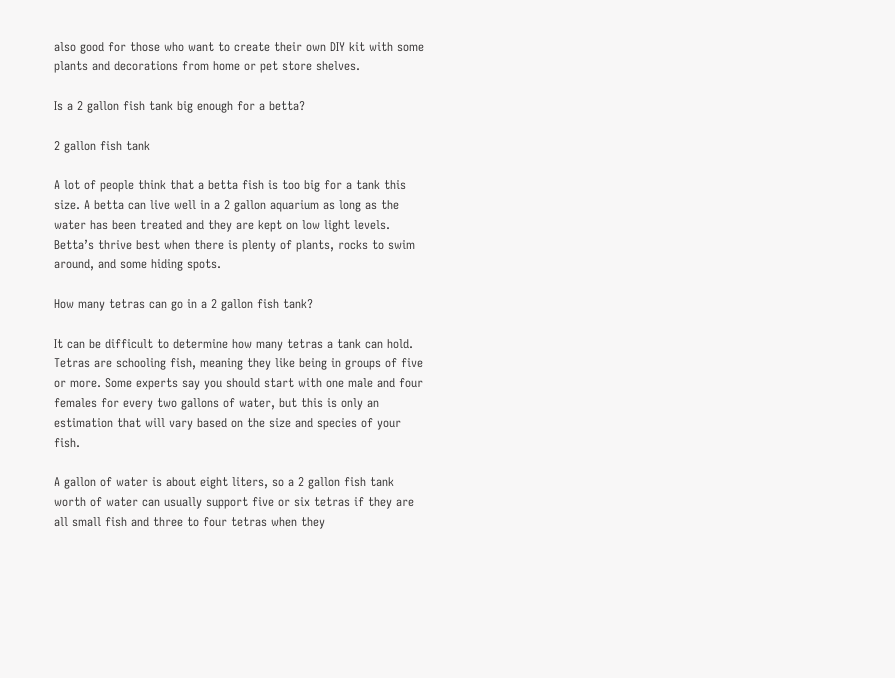also good for those who want to create their own DIY kit with some plants and decorations from home or pet store shelves.

Is a 2 gallon fish tank big enough for a betta?

2 gallon fish tank

A lot of people think that a betta fish is too big for a tank this size. A betta can live well in a 2 gallon aquarium as long as the water has been treated and they are kept on low light levels. Betta’s thrive best when there is plenty of plants, rocks to swim around, and some hiding spots.

How many tetras can go in a 2 gallon fish tank?

It can be difficult to determine how many tetras a tank can hold. Tetras are schooling fish, meaning they like being in groups of five or more. Some experts say you should start with one male and four females for every two gallons of water, but this is only an estimation that will vary based on the size and species of your fish.

A gallon of water is about eight liters, so a 2 gallon fish tank worth of water can usually support five or six tetras if they are all small fish and three to four tetras when they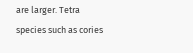are larger. Tetra species such as cories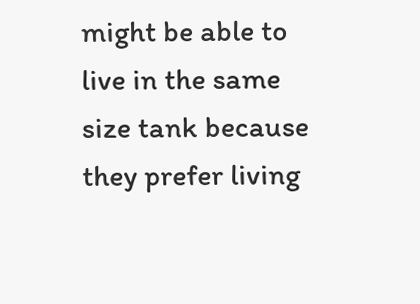might be able to live in the same size tank because they prefer living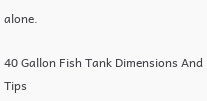alone.

40 Gallon Fish Tank Dimensions And Tips